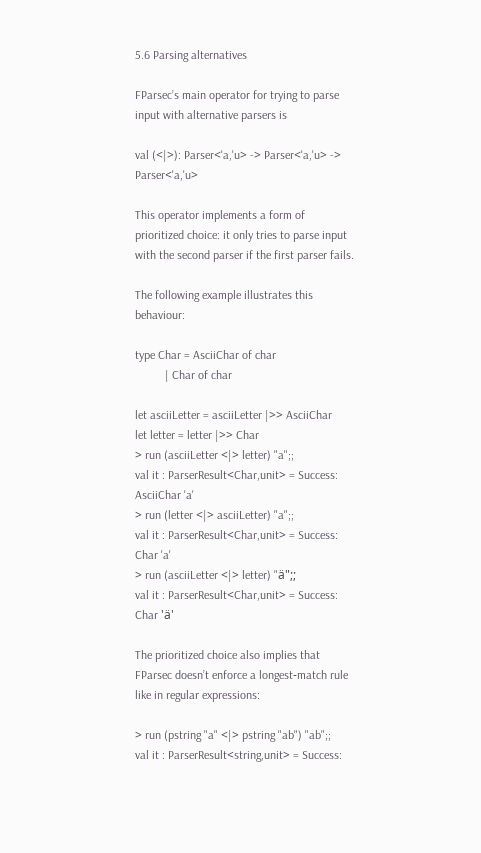5.6 Parsing alternatives

FParsec’s main operator for trying to parse input with alternative parsers is

val (<|>): Parser<'a,'u> -> Parser<'a,'u> -> Parser<'a,'u>

This operator implements a form of prioritized choice: it only tries to parse input with the second parser if the first parser fails.

The following example illustrates this behaviour:

type Char = AsciiChar of char
          | Char of char

let asciiLetter = asciiLetter |>> AsciiChar
let letter = letter |>> Char
> run (asciiLetter <|> letter) "a";;
val it : ParserResult<Char,unit> = Success: AsciiChar 'a'
> run (letter <|> asciiLetter) "a";;
val it : ParserResult<Char,unit> = Success: Char 'a'
> run (asciiLetter <|> letter) "ä";;
val it : ParserResult<Char,unit> = Success: Char 'ä'

The prioritized choice also implies that FParsec doesn’t enforce a longest‐match rule like in regular expressions:

> run (pstring "a" <|> pstring "ab") "ab";;
val it : ParserResult<string,unit> = Success: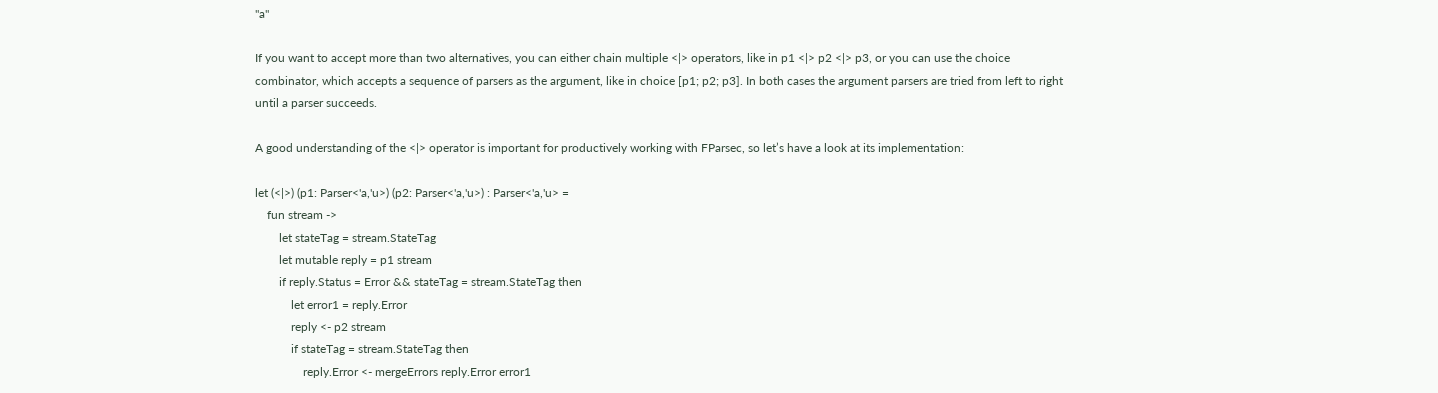"a"

If you want to accept more than two alternatives, you can either chain multiple <|> operators, like in p1 <|> p2 <|> p3, or you can use the choice combinator, which accepts a sequence of parsers as the argument, like in choice [p1; p2; p3]. In both cases the argument parsers are tried from left to right until a parser succeeds.

A good understanding of the <|> operator is important for productively working with FParsec, so let’s have a look at its implementation:

let (<|>) (p1: Parser<'a,'u>) (p2: Parser<'a,'u>) : Parser<'a,'u> =
    fun stream ->
        let stateTag = stream.StateTag
        let mutable reply = p1 stream
        if reply.Status = Error && stateTag = stream.StateTag then
            let error1 = reply.Error
            reply <- p2 stream
            if stateTag = stream.StateTag then
                reply.Error <- mergeErrors reply.Error error1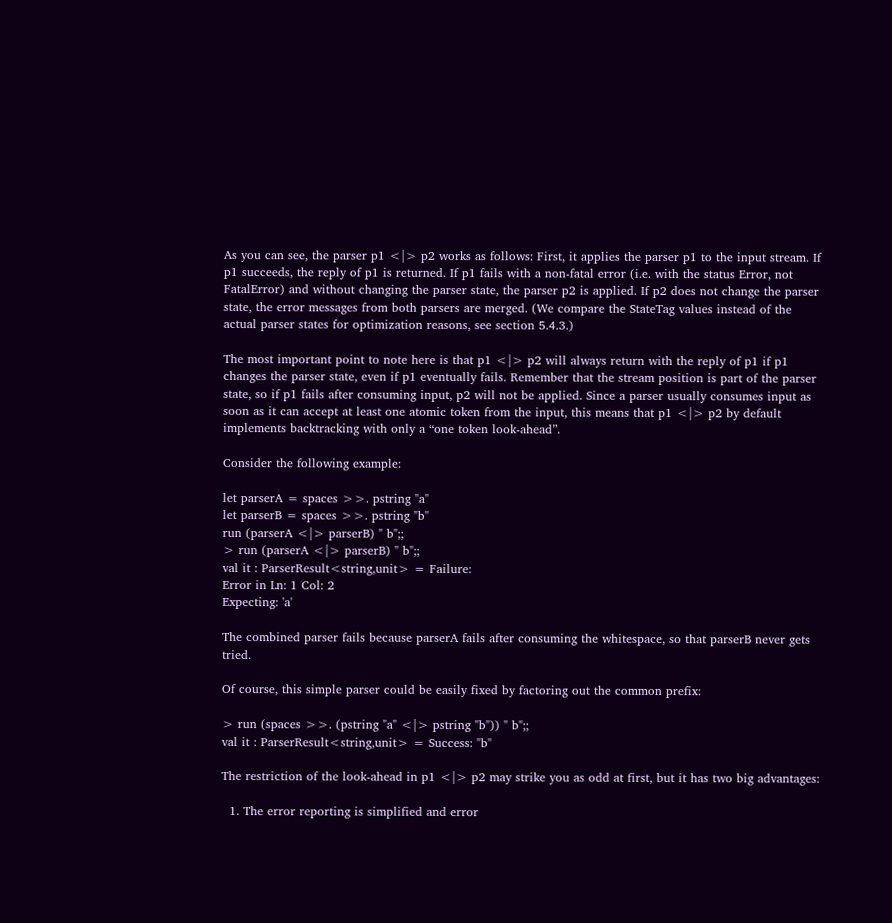As you can see, the parser p1 <|> p2 works as follows: First, it applies the parser p1 to the input stream. If p1 succeeds, the reply of p1 is returned. If p1 fails with a non‐fatal error (i.e. with the status Error, not FatalError) and without changing the parser state, the parser p2 is applied. If p2 does not change the parser state, the error messages from both parsers are merged. (We compare the StateTag values instead of the actual parser states for optimization reasons, see section 5.4.3.)

The most important point to note here is that p1 <|> p2 will always return with the reply of p1 if p1 changes the parser state, even if p1 eventually fails. Remember that the stream position is part of the parser state, so if p1 fails after consuming input, p2 will not be applied. Since a parser usually consumes input as soon as it can accept at least one atomic token from the input, this means that p1 <|> p2 by default implements backtracking with only a “one token look‐ahead”.

Consider the following example:

let parserA = spaces >>. pstring "a"
let parserB = spaces >>. pstring "b"
run (parserA <|> parserB) " b";;
> run (parserA <|> parserB) " b";;
val it : ParserResult<string,unit> = Failure:
Error in Ln: 1 Col: 2
Expecting: 'a'

The combined parser fails because parserA fails after consuming the whitespace, so that parserB never gets tried.

Of course, this simple parser could be easily fixed by factoring out the common prefix:

> run (spaces >>. (pstring "a" <|> pstring "b")) " b";;
val it : ParserResult<string,unit> = Success: "b"

The restriction of the look‐ahead in p1 <|> p2 may strike you as odd at first, but it has two big advantages:

  1. The error reporting is simplified and error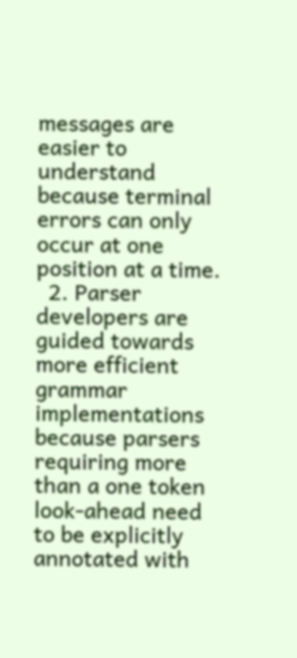messages are easier to understand because terminal errors can only occur at one position at a time.
  2. Parser developers are guided towards more efficient grammar implementations because parsers requiring more than a one token look‐ahead need to be explicitly annotated with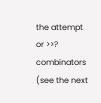the attempt or >>? combinators (see the next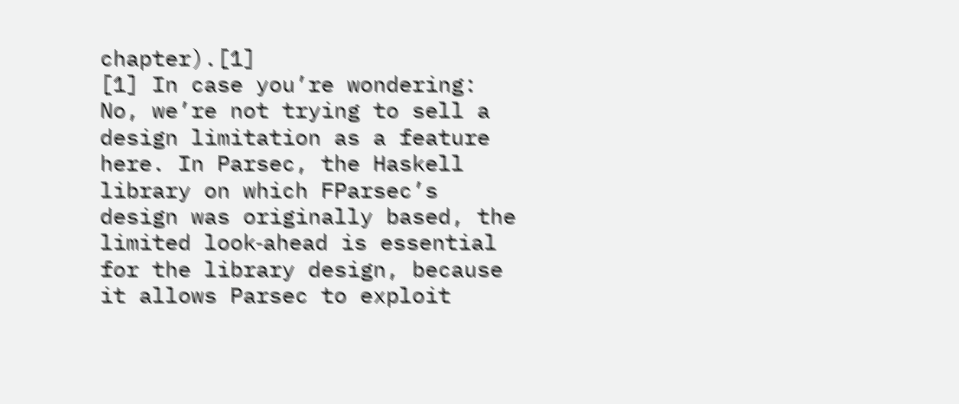chapter).[1]
[1] In case you’re wondering: No, we’re not trying to sell a design limitation as a feature here. In Parsec, the Haskell library on which FParsec’s design was originally based, the limited look‐ahead is essential for the library design, because it allows Parsec to exploit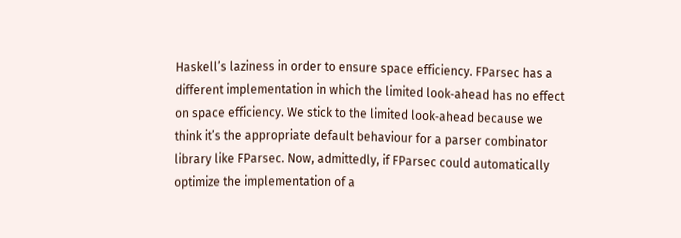Haskell’s laziness in order to ensure space efficiency. FParsec has a different implementation in which the limited look‐ahead has no effect on space efficiency. We stick to the limited look‐ahead because we think it’s the appropriate default behaviour for a parser combinator library like FParsec. Now, admittedly, if FParsec could automatically optimize the implementation of a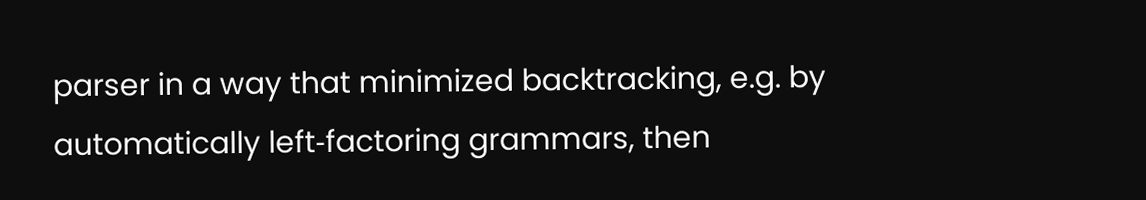parser in a way that minimized backtracking, e.g. by automatically left‐factoring grammars, then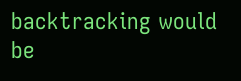backtracking would be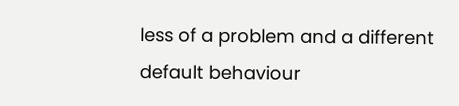less of a problem and a different default behaviour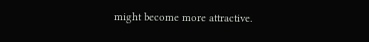might become more attractive.